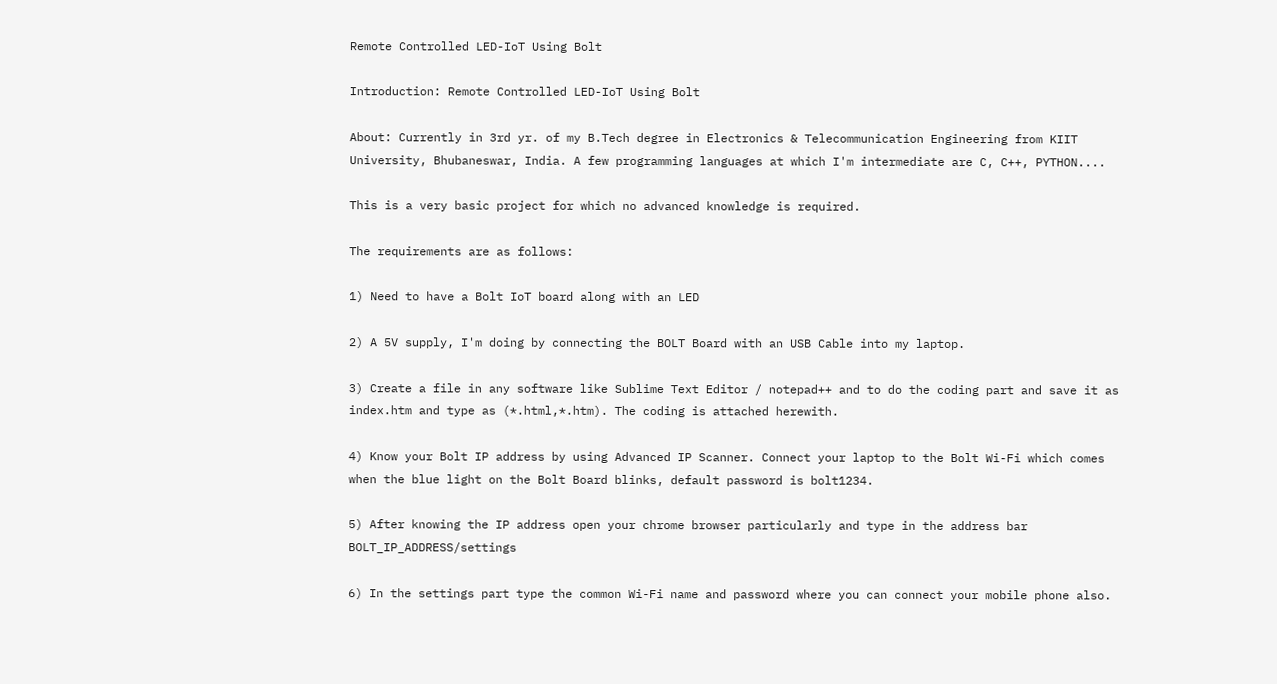Remote Controlled LED-IoT Using Bolt

Introduction: Remote Controlled LED-IoT Using Bolt

About: Currently in 3rd yr. of my B.Tech degree in Electronics & Telecommunication Engineering from KIIT University, Bhubaneswar, India. A few programming languages at which I'm intermediate are C, C++, PYTHON....

This is a very basic project for which no advanced knowledge is required.

The requirements are as follows:

1) Need to have a Bolt IoT board along with an LED

2) A 5V supply, I'm doing by connecting the BOLT Board with an USB Cable into my laptop.

3) Create a file in any software like Sublime Text Editor / notepad++ and to do the coding part and save it as index.htm and type as (*.html,*.htm). The coding is attached herewith.

4) Know your Bolt IP address by using Advanced IP Scanner. Connect your laptop to the Bolt Wi-Fi which comes when the blue light on the Bolt Board blinks, default password is bolt1234.

5) After knowing the IP address open your chrome browser particularly and type in the address bar BOLT_IP_ADDRESS/settings

6) In the settings part type the common Wi-Fi name and password where you can connect your mobile phone also.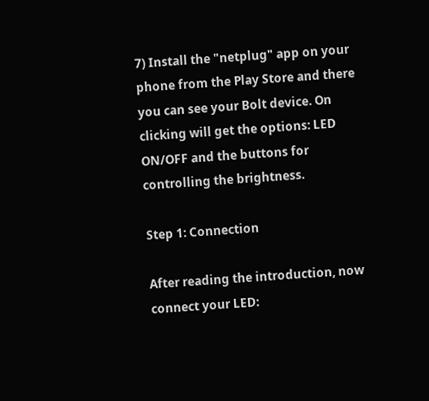7) Install the "netplug" app on your phone from the Play Store and there you can see your Bolt device. On clicking will get the options: LED ON/OFF and the buttons for controlling the brightness.

Step 1: Connection

After reading the introduction, now connect your LED: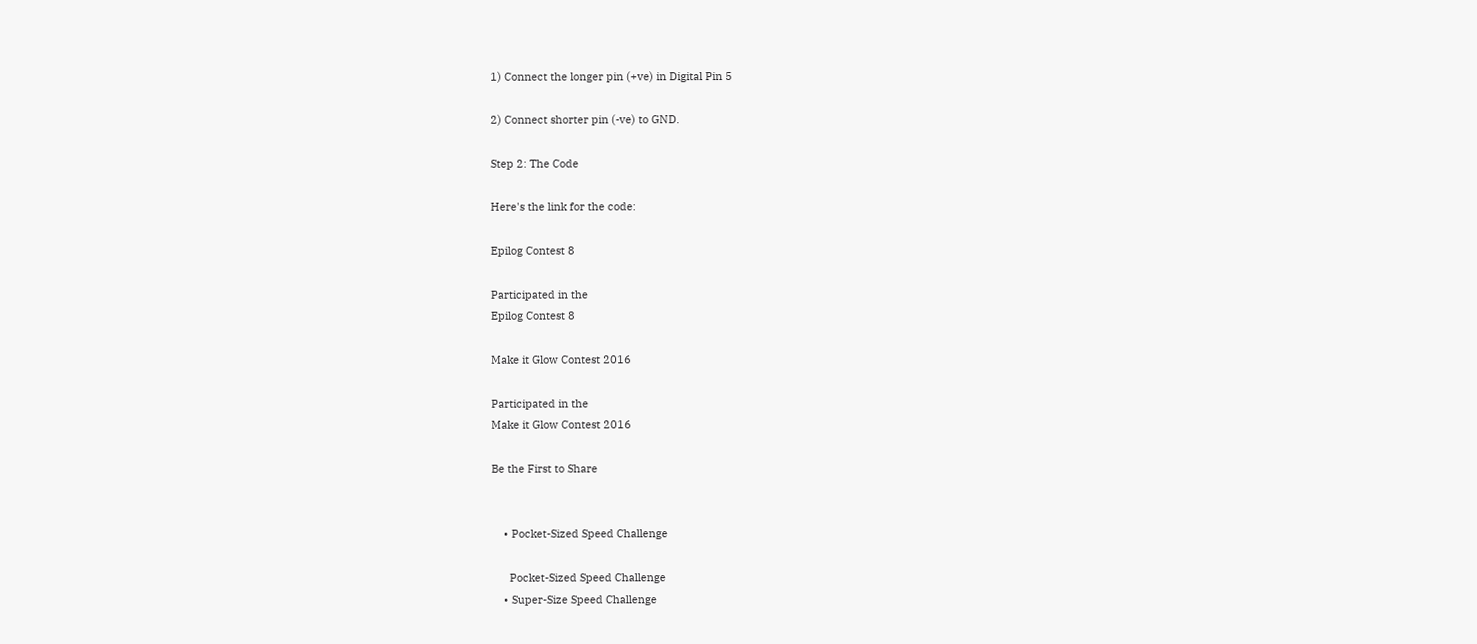1) Connect the longer pin (+ve) in Digital Pin 5

2) Connect shorter pin (-ve) to GND.

Step 2: The Code

Here's the link for the code:

Epilog Contest 8

Participated in the
Epilog Contest 8

Make it Glow Contest 2016

Participated in the
Make it Glow Contest 2016

Be the First to Share


    • Pocket-Sized Speed Challenge

      Pocket-Sized Speed Challenge
    • Super-Size Speed Challenge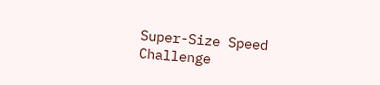Super-Size Speed Challenge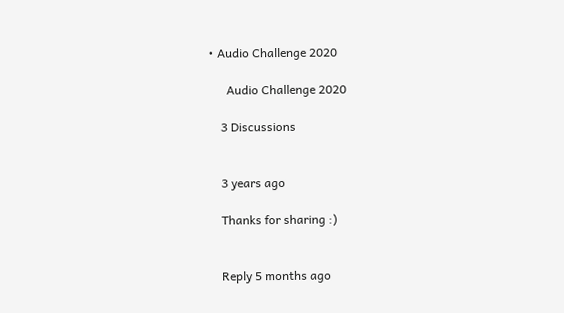• Audio Challenge 2020

      Audio Challenge 2020

    3 Discussions


    3 years ago

    Thanks for sharing :)


    Reply 5 months ago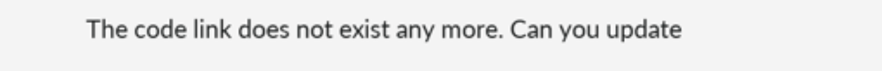The code link does not exist any more. Can you update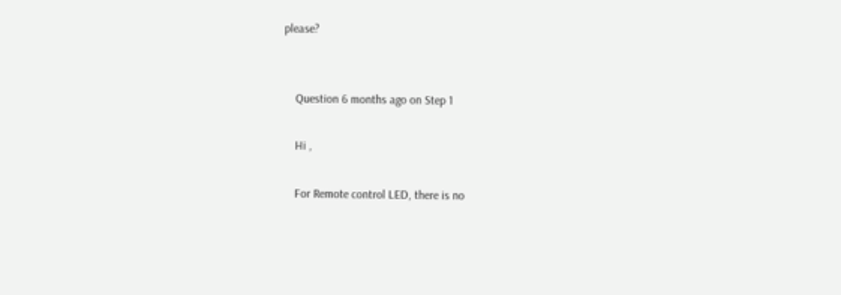please?


    Question 6 months ago on Step 1

    Hi ,

    For Remote control LED, there is no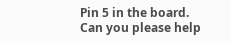Pin 5 in the board. Can you please help